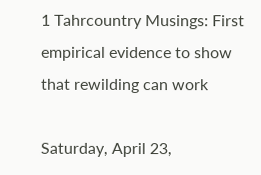1 Tahrcountry Musings: First empirical evidence to show that rewilding can work

Saturday, April 23,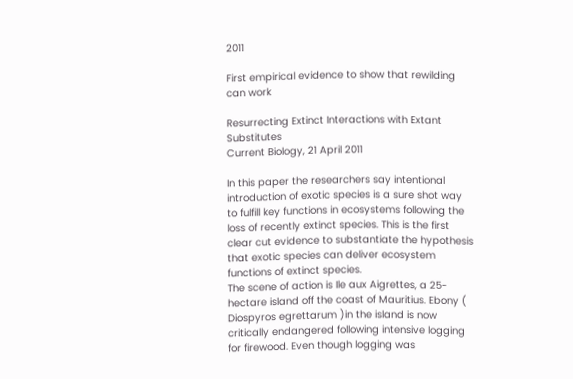2011

First empirical evidence to show that rewilding can work

Resurrecting Extinct Interactions with Extant Substitutes
Current Biology, 21 April 2011

In this paper the researchers say intentional introduction of exotic species is a sure shot way  to fulfill key functions in ecosystems following the loss of recently extinct species. This is the first clear cut evidence to substantiate the hypothesis that exotic species can deliver ecosystem functions of extinct species.
The scene of action is Ile aux Aigrettes, a 25-hectare island off the coast of Mauritius. Ebony ( Diospyros egrettarum )in the island is now critically endangered following intensive logging for firewood. Even though logging was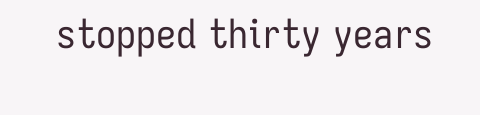stopped thirty years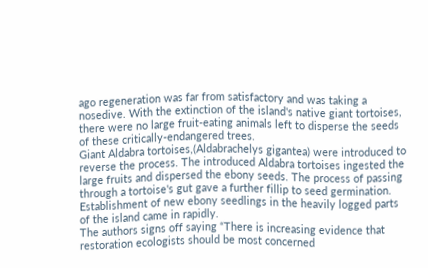ago regeneration was far from satisfactory and was taking a nosedive. With the extinction of the island's native giant tortoises, there were no large fruit-eating animals left to disperse the seeds of these critically-endangered trees.
Giant Aldabra tortoises,(Aldabrachelys gigantea) were introduced to reverse the process. The introduced Aldabra tortoises ingested the large fruits and dispersed the ebony seeds. The process of passing through a tortoise's gut gave a further fillip to seed germination. Establishment of new ebony seedlings in the heavily logged parts of the island came in rapidly.
The authors signs off saying “There is increasing evidence that restoration ecologists should be most concerned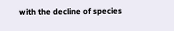with the decline of species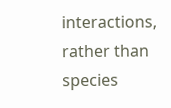interactions, rather than species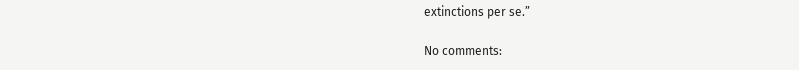extinctions per se.”

No comments: